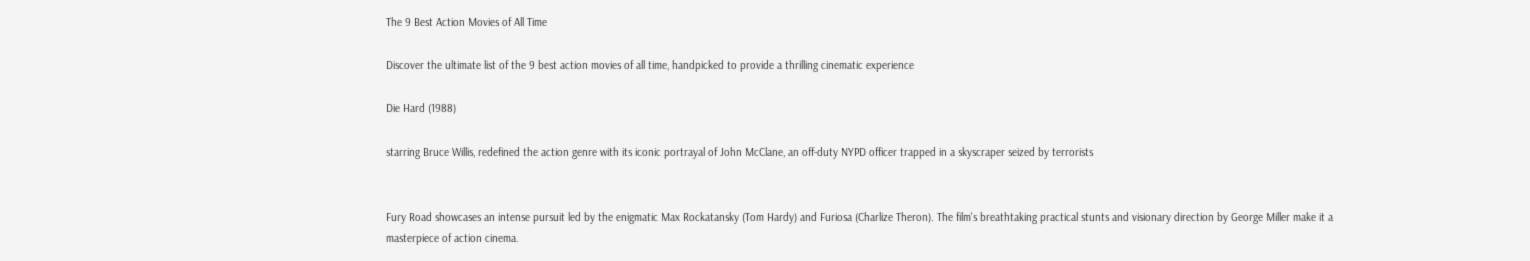The 9 Best Action Movies of All Time

Discover the ultimate list of the 9 best action movies of all time, handpicked to provide a thrilling cinematic experience

Die Hard (1988)

starring Bruce Willis, redefined the action genre with its iconic portrayal of John McClane, an off-duty NYPD officer trapped in a skyscraper seized by terrorists


Fury Road showcases an intense pursuit led by the enigmatic Max Rockatansky (Tom Hardy) and Furiosa (Charlize Theron). The film's breathtaking practical stunts and visionary direction by George Miller make it a masterpiece of action cinema.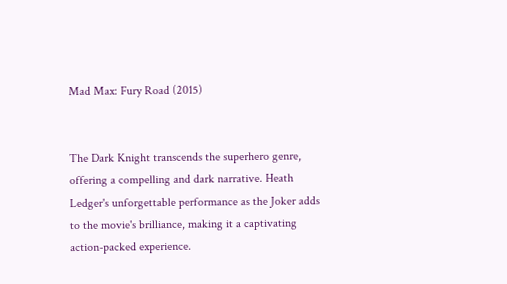Mad Max: Fury Road (2015)


The Dark Knight transcends the superhero genre, offering a compelling and dark narrative. Heath Ledger's unforgettable performance as the Joker adds to the movie's brilliance, making it a captivating action-packed experience.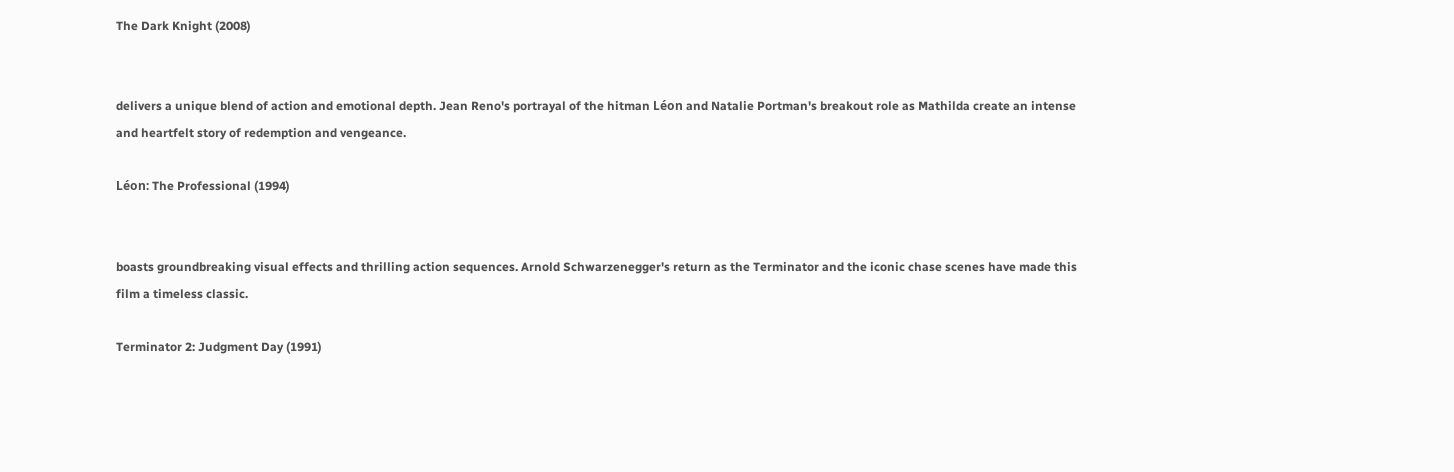The Dark Knight (2008)


delivers a unique blend of action and emotional depth. Jean Reno's portrayal of the hitman Léon and Natalie Portman's breakout role as Mathilda create an intense and heartfelt story of redemption and vengeance.

Léon: The Professional (1994)


boasts groundbreaking visual effects and thrilling action sequences. Arnold Schwarzenegger's return as the Terminator and the iconic chase scenes have made this film a timeless classic.

Terminator 2: Judgment Day (1991)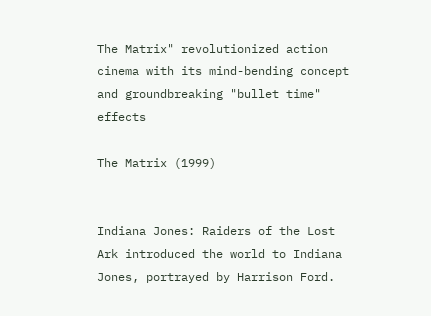The Matrix" revolutionized action cinema with its mind-bending concept and groundbreaking "bullet time" effects

The Matrix (1999)


Indiana Jones: Raiders of the Lost Ark introduced the world to Indiana Jones, portrayed by Harrison Ford.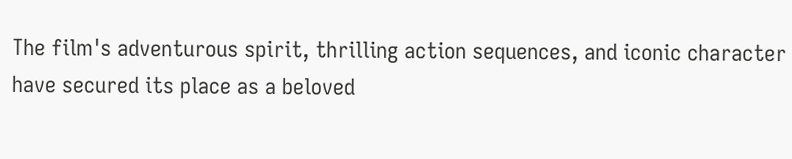The film's adventurous spirit, thrilling action sequences, and iconic character have secured its place as a beloved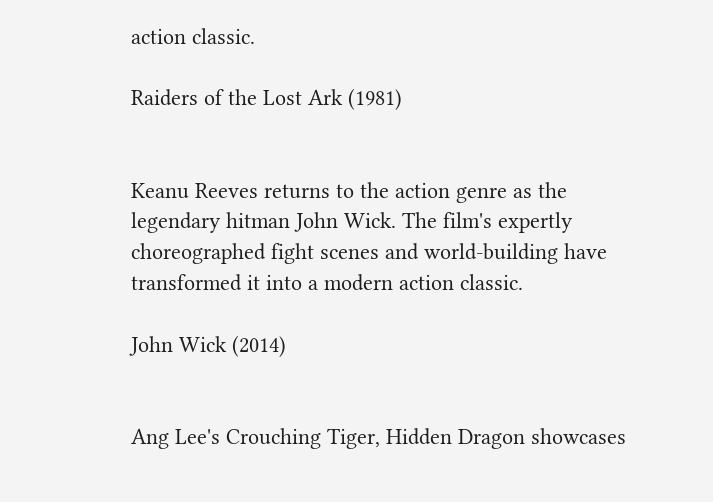action classic.

Raiders of the Lost Ark (1981)


Keanu Reeves returns to the action genre as the legendary hitman John Wick. The film's expertly choreographed fight scenes and world-building have transformed it into a modern action classic.

John Wick (2014)


Ang Lee's Crouching Tiger, Hidden Dragon showcases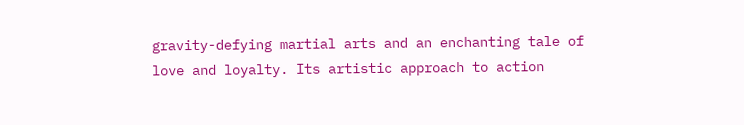gravity-defying martial arts and an enchanting tale of love and loyalty. Its artistic approach to action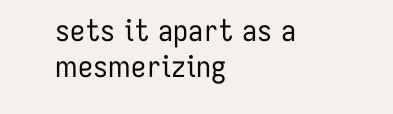sets it apart as a mesmerizing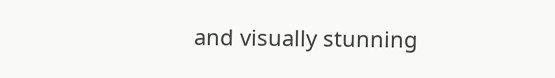and visually stunning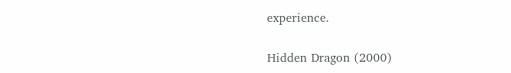experience.

Hidden Dragon (2000)